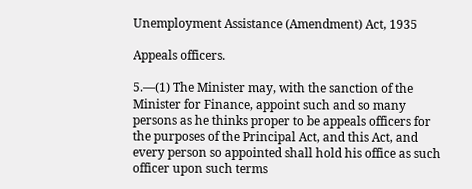Unemployment Assistance (Amendment) Act, 1935

Appeals officers.

5.—(1) The Minister may, with the sanction of the Minister for Finance, appoint such and so many persons as he thinks proper to be appeals officers for the purposes of the Principal Act, and this Act, and every person so appointed shall hold his office as such officer upon such terms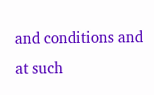and conditions and at such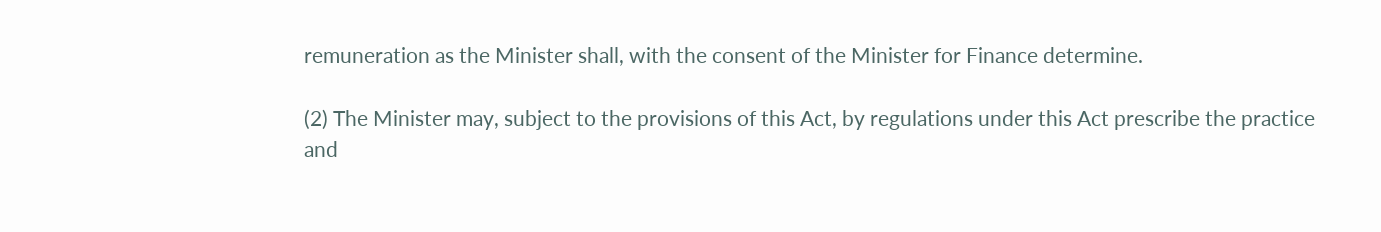remuneration as the Minister shall, with the consent of the Minister for Finance determine.

(2) The Minister may, subject to the provisions of this Act, by regulations under this Act prescribe the practice and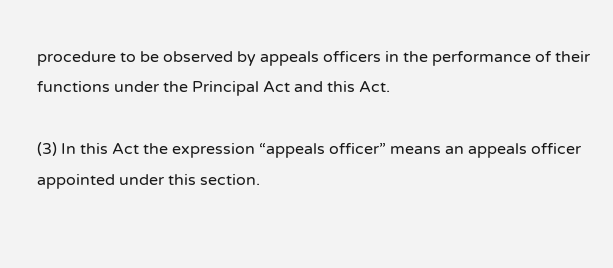procedure to be observed by appeals officers in the performance of their functions under the Principal Act and this Act.

(3) In this Act the expression “appeals officer” means an appeals officer appointed under this section.